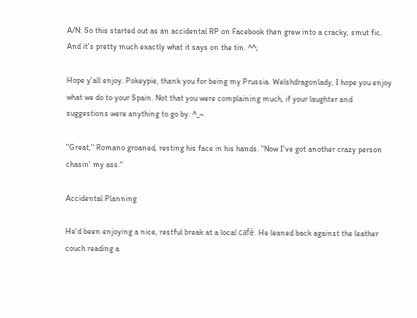A/N: So this started out as an accidental RP on Facebook then grew into a cracky, smut fic. And it's pretty much exactly what it says on the tin. ^^;

Hope y'all enjoy. Pokeypie, thank you for being my Prussia. Welshdragonlady, I hope you enjoy what we do to your Spain. Not that you were complaining much, if your laughter and suggestions were anything to go by. ^_~

"Great," Romano groaned, resting his face in his hands. "Now I've got another crazy person chasin' my ass."

Accidental Planning

He'd been enjoying a nice, restful break at a local café. He leaned back against the leather couch reading a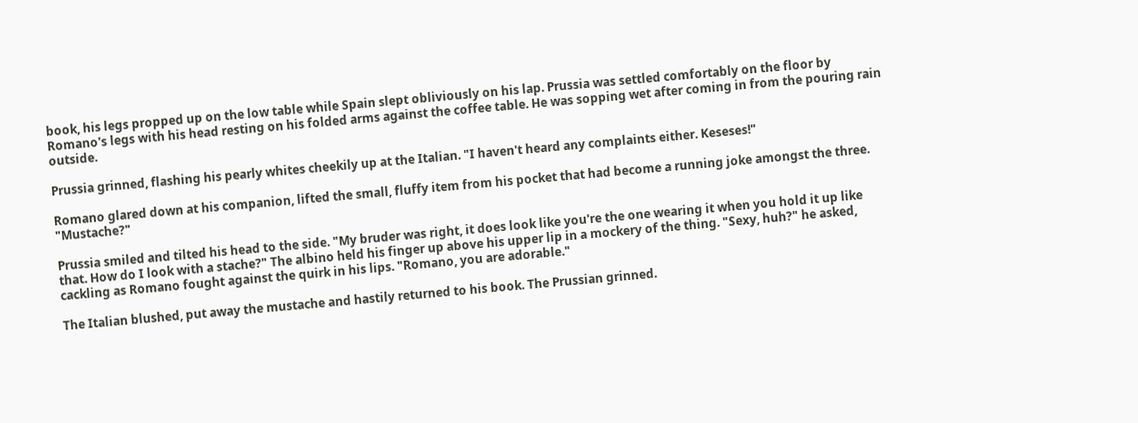book, his legs propped up on the low table while Spain slept obliviously on his lap. Prussia was settled comfortably on the floor by Romano's legs with his head resting on his folded arms against the coffee table. He was sopping wet after coming in from the pouring rain outside.

Prussia grinned, flashing his pearly whites cheekily up at the Italian. "I haven't heard any complaints either. Keseses!"

Romano glared down at his companion, lifted the small, fluffy item from his pocket that had become a running joke amongst the three. "Mustache?"

Prussia smiled and tilted his head to the side. "My bruder was right, it does look like you're the one wearing it when you hold it up like that. How do I look with a stache?" The albino held his finger up above his upper lip in a mockery of the thing. "Sexy, huh?" he asked, cackling as Romano fought against the quirk in his lips. "Romano, you are adorable."

The Italian blushed, put away the mustache and hastily returned to his book. The Prussian grinned.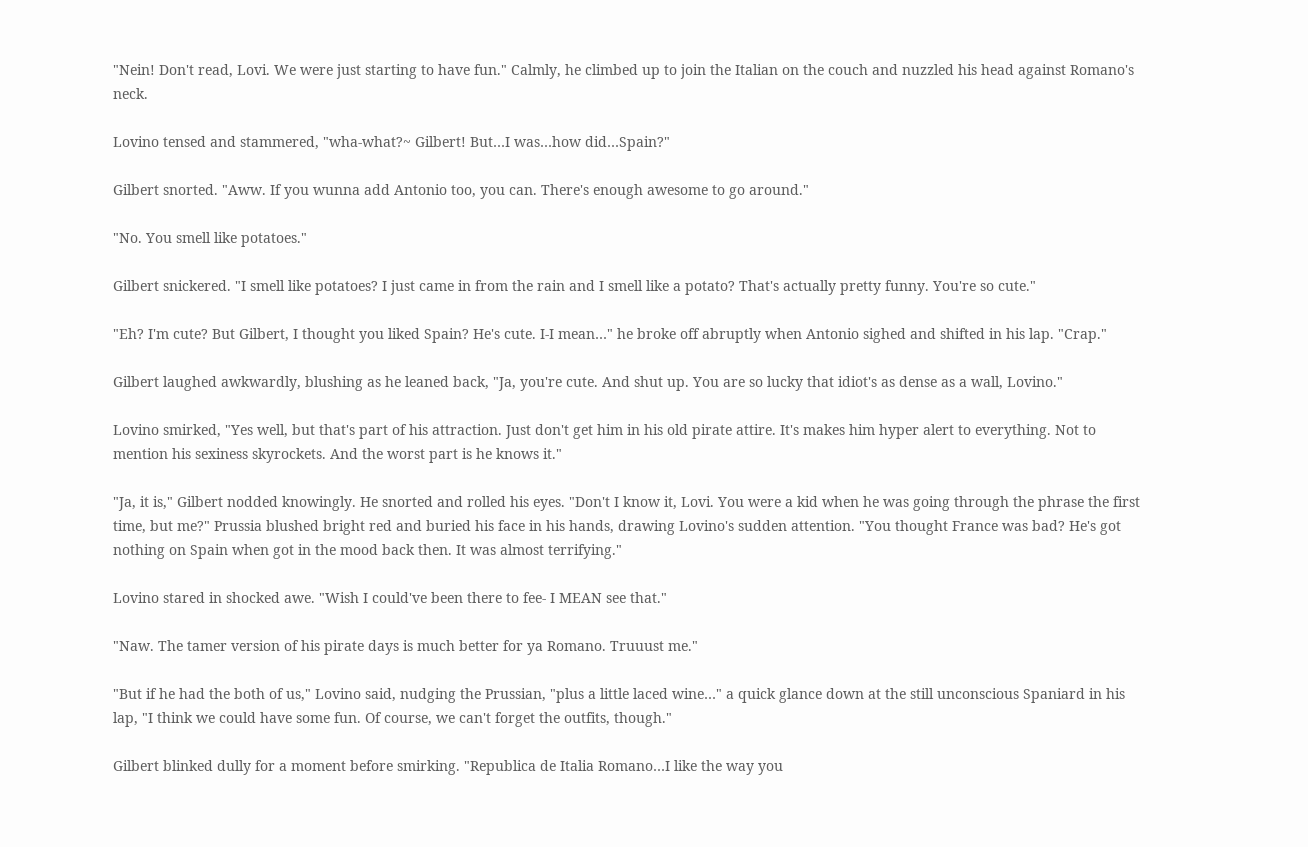"Nein! Don't read, Lovi. We were just starting to have fun." Calmly, he climbed up to join the Italian on the couch and nuzzled his head against Romano's neck.

Lovino tensed and stammered, "wha-what?~ Gilbert! But…I was…how did…Spain?"

Gilbert snorted. "Aww. If you wunna add Antonio too, you can. There's enough awesome to go around."

"No. You smell like potatoes."

Gilbert snickered. "I smell like potatoes? I just came in from the rain and I smell like a potato? That's actually pretty funny. You're so cute."

"Eh? I'm cute? But Gilbert, I thought you liked Spain? He's cute. I-I mean…" he broke off abruptly when Antonio sighed and shifted in his lap. "Crap."

Gilbert laughed awkwardly, blushing as he leaned back, "Ja, you're cute. And shut up. You are so lucky that idiot's as dense as a wall, Lovino."

Lovino smirked, "Yes well, but that's part of his attraction. Just don't get him in his old pirate attire. It's makes him hyper alert to everything. Not to mention his sexiness skyrockets. And the worst part is he knows it."

"Ja, it is," Gilbert nodded knowingly. He snorted and rolled his eyes. "Don't I know it, Lovi. You were a kid when he was going through the phrase the first time, but me?" Prussia blushed bright red and buried his face in his hands, drawing Lovino's sudden attention. "You thought France was bad? He's got nothing on Spain when got in the mood back then. It was almost terrifying."

Lovino stared in shocked awe. "Wish I could've been there to fee- I MEAN see that."

"Naw. The tamer version of his pirate days is much better for ya Romano. Truuust me."

"But if he had the both of us," Lovino said, nudging the Prussian, "plus a little laced wine…" a quick glance down at the still unconscious Spaniard in his lap, "I think we could have some fun. Of course, we can't forget the outfits, though."

Gilbert blinked dully for a moment before smirking. "Republica de Italia Romano…I like the way you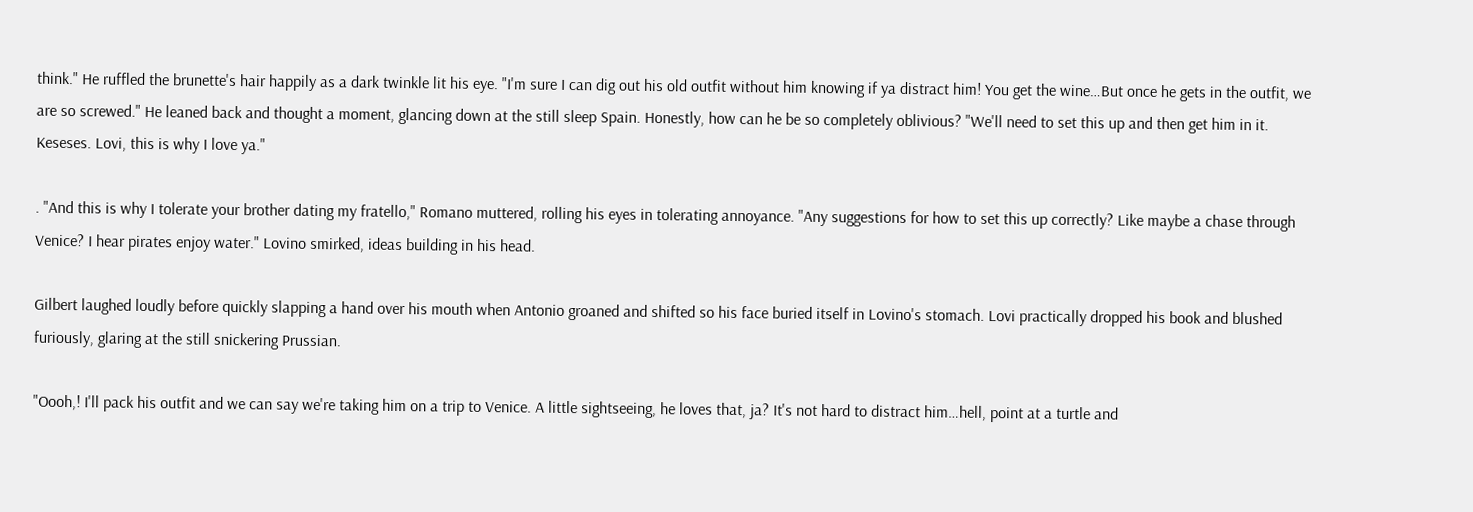think." He ruffled the brunette's hair happily as a dark twinkle lit his eye. "I'm sure I can dig out his old outfit without him knowing if ya distract him! You get the wine…But once he gets in the outfit, we are so screwed." He leaned back and thought a moment, glancing down at the still sleep Spain. Honestly, how can he be so completely oblivious? "We'll need to set this up and then get him in it. Keseses. Lovi, this is why I love ya."

. "And this is why I tolerate your brother dating my fratello," Romano muttered, rolling his eyes in tolerating annoyance. "Any suggestions for how to set this up correctly? Like maybe a chase through Venice? I hear pirates enjoy water." Lovino smirked, ideas building in his head.

Gilbert laughed loudly before quickly slapping a hand over his mouth when Antonio groaned and shifted so his face buried itself in Lovino's stomach. Lovi practically dropped his book and blushed furiously, glaring at the still snickering Prussian.

"Oooh,! I'll pack his outfit and we can say we're taking him on a trip to Venice. A little sightseeing, he loves that, ja? It's not hard to distract him…hell, point at a turtle and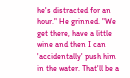he's distracted for an hour." He grinned. "We get there, have a little wine and then I can 'accidentally' push him in the water. That'll be a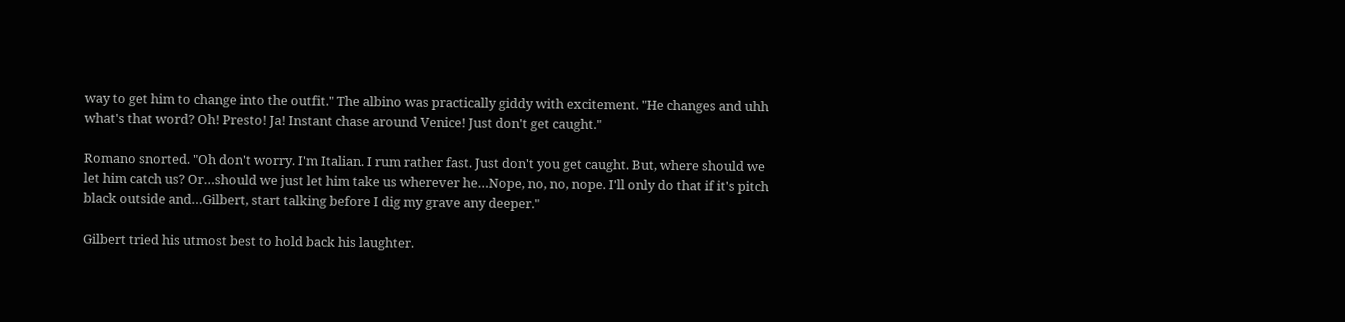way to get him to change into the outfit." The albino was practically giddy with excitement. "He changes and uhh what's that word? Oh! Presto! Ja! Instant chase around Venice! Just don't get caught."

Romano snorted. "Oh don't worry. I'm Italian. I rum rather fast. Just don't you get caught. But, where should we let him catch us? Or…should we just let him take us wherever he…Nope, no, no, nope. I'll only do that if it's pitch black outside and…Gilbert, start talking before I dig my grave any deeper."

Gilbert tried his utmost best to hold back his laughter.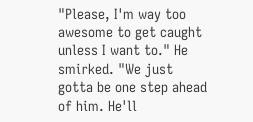"Please, I'm way too awesome to get caught unless I want to." He smirked. "We just gotta be one step ahead of him. He'll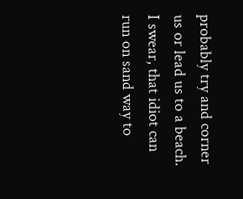probably try and corner us or lead us to a beach. I swear, that idiot can run on sand way to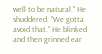well to be natural." He shuddered. "We gotta avoid that." He blinked and then grinned ear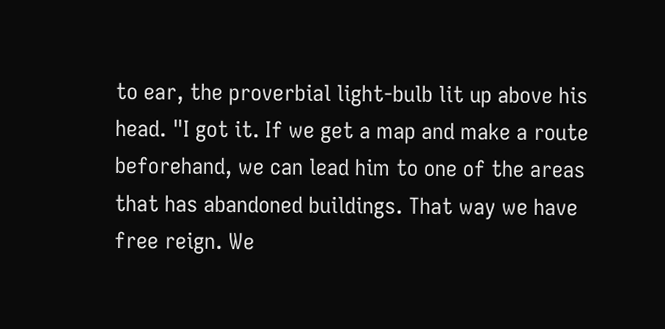to ear, the proverbial light-bulb lit up above his head. "I got it. If we get a map and make a route beforehand, we can lead him to one of the areas that has abandoned buildings. That way we have free reign. We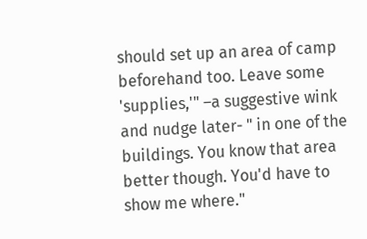should set up an area of camp beforehand too. Leave some 'supplies,'" –a suggestive wink and nudge later- " in one of the buildings. You know that area better though. You'd have to show me where."